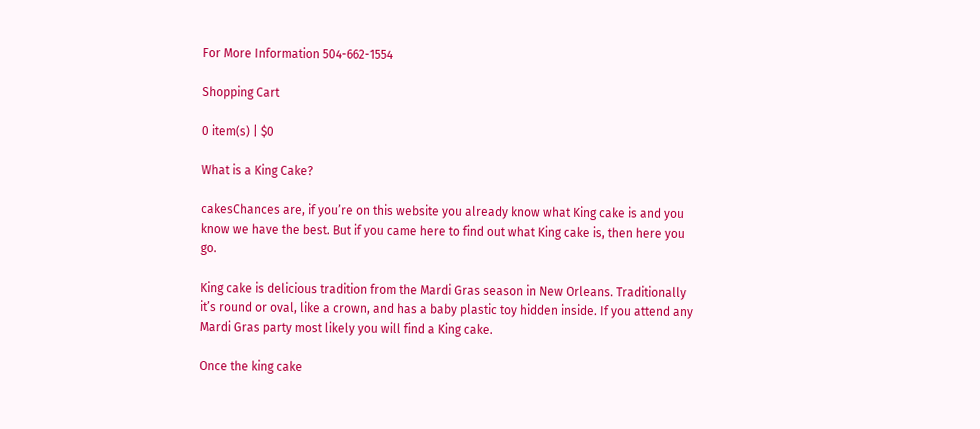For More Information 504-662-1554

Shopping Cart

0 item(s) | $0

What is a King Cake?

cakesChances are, if you’re on this website you already know what King cake is and you know we have the best. But if you came here to find out what King cake is, then here you go.

King cake is delicious tradition from the Mardi Gras season in New Orleans. Traditionally it’s round or oval, like a crown, and has a baby plastic toy hidden inside. If you attend any Mardi Gras party most likely you will find a King cake.

Once the king cake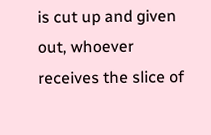is cut up and given out, whoever receives the slice of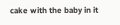cake with the baby in it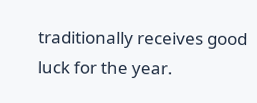traditionally receives good luck for the year.